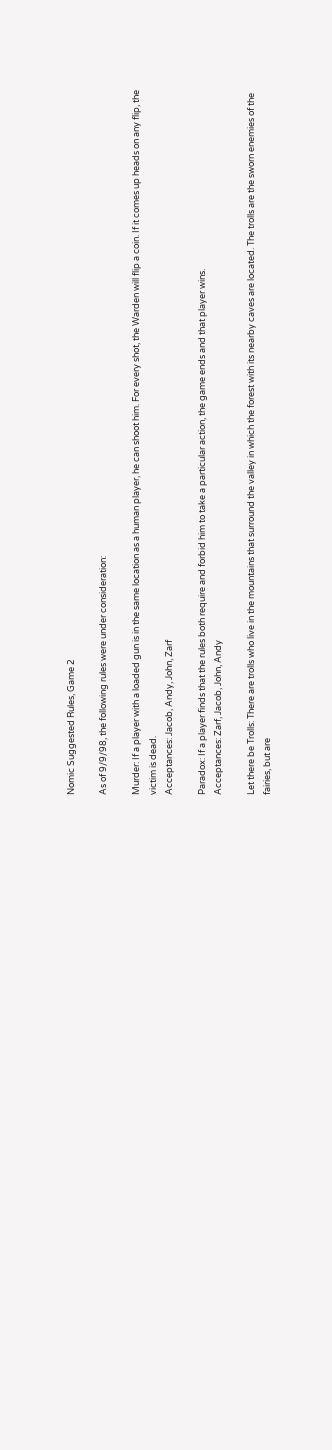Nomic Suggested Rules, Game 2

As of 9/9/98, the following rules were under consideration:

Murder: If a player with a loaded gun is in the same location as a human player, he can shoot him. For every shot, the Warden will flip a coin. If it comes up heads on any flip, the victim is dead.
Acceptances: Jacob, Andy, John, Zarf

Paradox: If a player finds that the rules both require and forbid him to take a particular action, the game ends and that player wins.
Acceptances: Zarf, Jacob, John, Andy

Let there be Trolls: There are trolls who live in the mountains that surround the valley in which the forest with its nearby caves are located. The trolls are the sworn enemies of the fairies, but are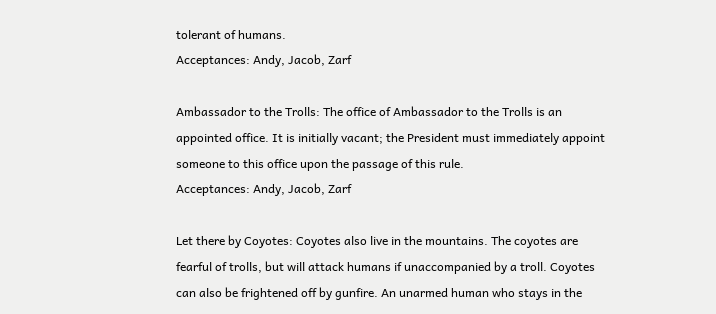tolerant of humans.
Acceptances: Andy, Jacob, Zarf

Ambassador to the Trolls: The office of Ambassador to the Trolls is an appointed office. It is initially vacant; the President must immediately appoint someone to this office upon the passage of this rule.
Acceptances: Andy, Jacob, Zarf

Let there by Coyotes: Coyotes also live in the mountains. The coyotes are fearful of trolls, but will attack humans if unaccompanied by a troll. Coyotes can also be frightened off by gunfire. An unarmed human who stays in the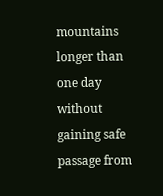mountains longer than one day without gaining safe passage from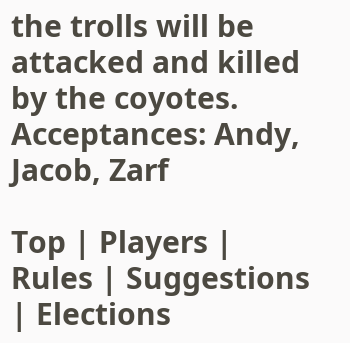the trolls will be attacked and killed by the coyotes.
Acceptances: Andy, Jacob, Zarf

Top | Players | Rules | Suggestions | Elections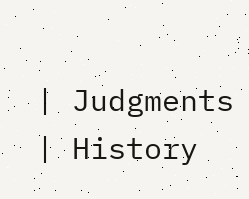| Judgments | History